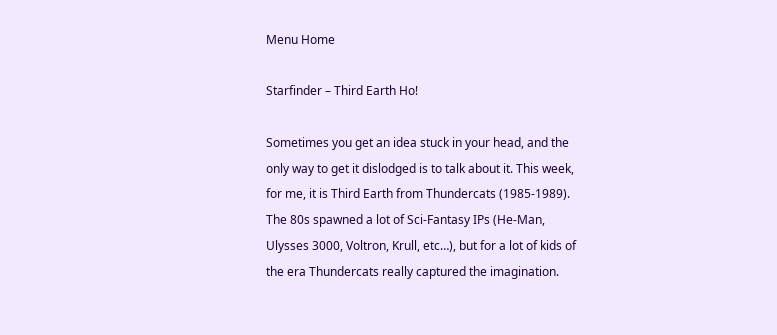Menu Home

Starfinder – Third Earth Ho!

Sometimes you get an idea stuck in your head, and the only way to get it dislodged is to talk about it. This week, for me, it is Third Earth from Thundercats (1985-1989). The 80s spawned a lot of Sci-Fantasy IPs (He-Man, Ulysses 3000, Voltron, Krull, etc…), but for a lot of kids of the era Thundercats really captured the imagination.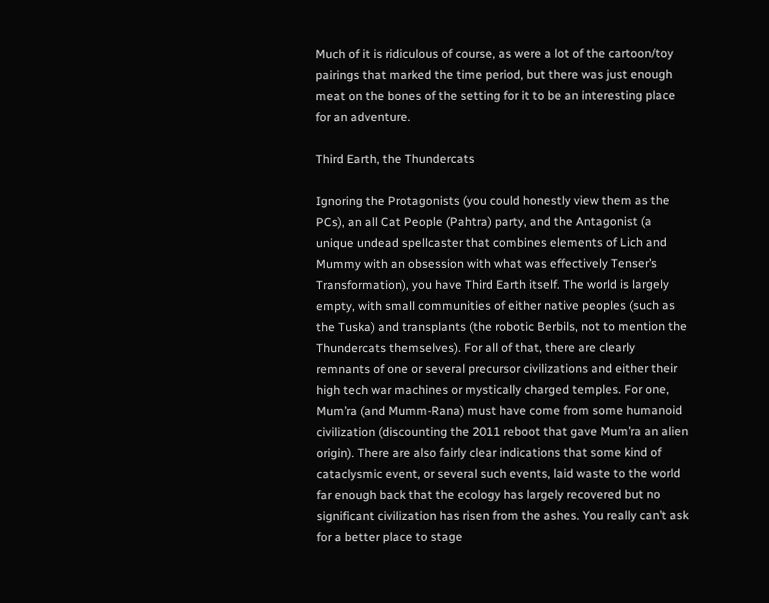Much of it is ridiculous of course, as were a lot of the cartoon/toy pairings that marked the time period, but there was just enough meat on the bones of the setting for it to be an interesting place for an adventure.

Third Earth, the Thundercats

Ignoring the Protagonists (you could honestly view them as the PCs), an all Cat People (Pahtra) party, and the Antagonist (a unique undead spellcaster that combines elements of Lich and Mummy with an obsession with what was effectively Tenser’s Transformation), you have Third Earth itself. The world is largely empty, with small communities of either native peoples (such as the Tuska) and transplants (the robotic Berbils, not to mention the Thundercats themselves). For all of that, there are clearly remnants of one or several precursor civilizations and either their high tech war machines or mystically charged temples. For one, Mum’ra (and Mumm-Rana) must have come from some humanoid civilization (discounting the 2011 reboot that gave Mum’ra an alien origin). There are also fairly clear indications that some kind of cataclysmic event, or several such events, laid waste to the world far enough back that the ecology has largely recovered but no significant civilization has risen from the ashes. You really can’t ask for a better place to stage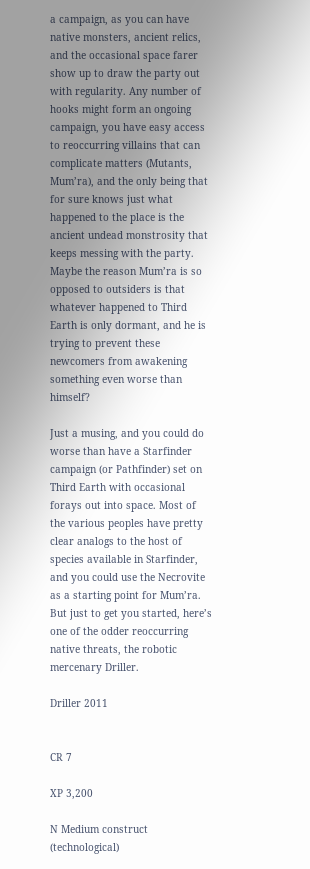a campaign, as you can have native monsters, ancient relics, and the occasional space farer show up to draw the party out with regularity. Any number of hooks might form an ongoing campaign, you have easy access to reoccurring villains that can complicate matters (Mutants, Mum’ra), and the only being that for sure knows just what happened to the place is the ancient undead monstrosity that keeps messing with the party. Maybe the reason Mum’ra is so opposed to outsiders is that whatever happened to Third Earth is only dormant, and he is trying to prevent these newcomers from awakening something even worse than himself?

Just a musing, and you could do worse than have a Starfinder campaign (or Pathfinder) set on Third Earth with occasional forays out into space. Most of the various peoples have pretty clear analogs to the host of species available in Starfinder, and you could use the Necrovite as a starting point for Mum’ra. But just to get you started, here’s one of the odder reoccurring native threats, the robotic mercenary Driller.

Driller 2011


CR 7

XP 3,200

N Medium construct (technological)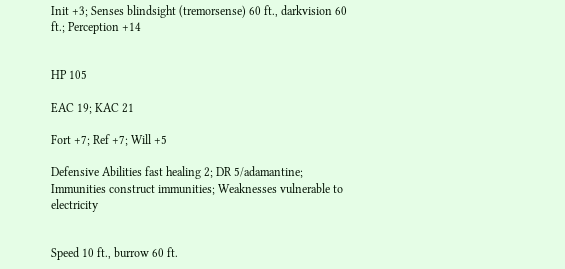Init +3; Senses blindsight (tremorsense) 60 ft., darkvision 60 ft.; Perception +14


HP 105

EAC 19; KAC 21

Fort +7; Ref +7; Will +5

Defensive Abilities fast healing 2; DR 5/adamantine; Immunities construct immunities; Weaknesses vulnerable to electricity


Speed 10 ft., burrow 60 ft.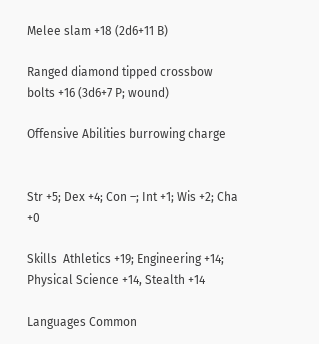Melee slam +18 (2d6+11 B)

Ranged diamond tipped crossbow bolts +16 (3d6+7 P; wound)

Offensive Abilities burrowing charge


Str +5; Dex +4; Con –; Int +1; Wis +2; Cha +0

Skills  Athletics +19; Engineering +14; Physical Science +14, Stealth +14

Languages Common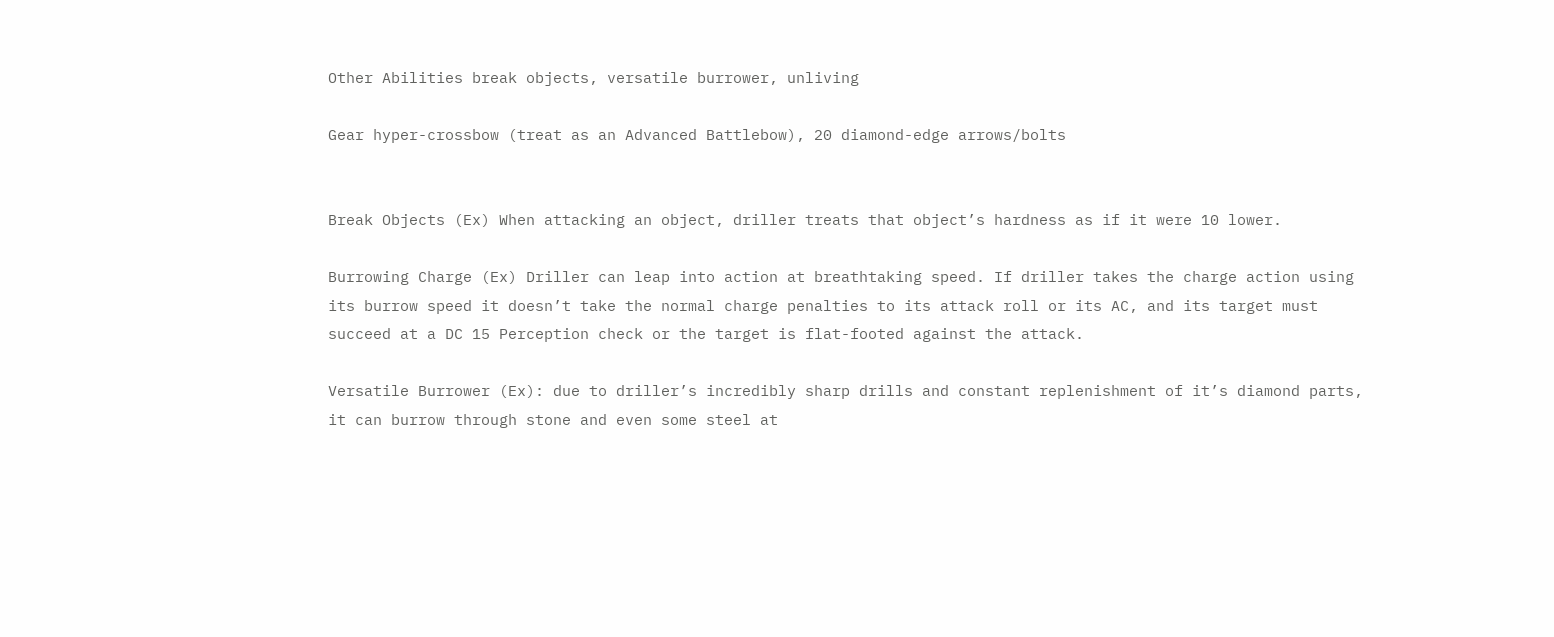Other Abilities break objects, versatile burrower, unliving

Gear hyper-crossbow (treat as an Advanced Battlebow), 20 diamond-edge arrows/bolts


Break Objects (Ex) When attacking an object, driller treats that object’s hardness as if it were 10 lower.

Burrowing Charge (Ex) Driller can leap into action at breathtaking speed. If driller takes the charge action using its burrow speed it doesn’t take the normal charge penalties to its attack roll or its AC, and its target must succeed at a DC 15 Perception check or the target is flat-footed against the attack.

Versatile Burrower (Ex): due to driller’s incredibly sharp drills and constant replenishment of it’s diamond parts, it can burrow through stone and even some steel at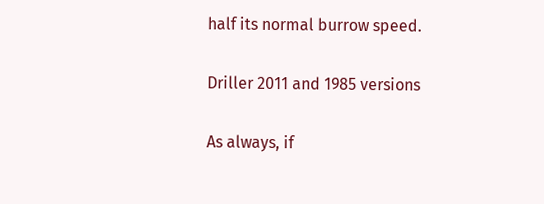half its normal burrow speed.

Driller 2011 and 1985 versions

As always, if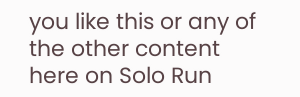you like this or any of the other content here on Solo Run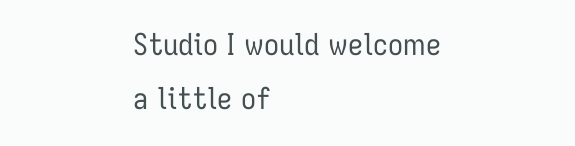Studio I would welcome a little of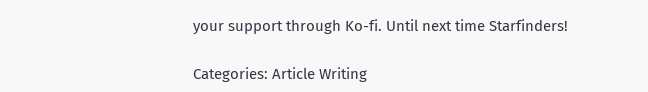your support through Ko-fi. Until next time Starfinders!

Categories: Article Writing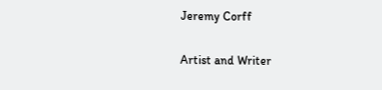Jeremy Corff

Artist and Writer